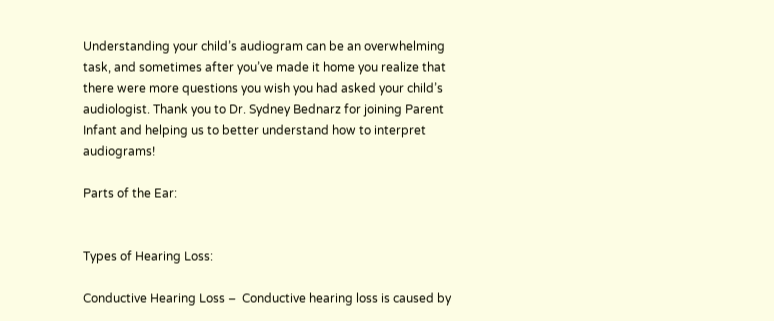Understanding your child’s audiogram can be an overwhelming task, and sometimes after you’ve made it home you realize that there were more questions you wish you had asked your child’s audiologist. Thank you to Dr. Sydney Bednarz for joining Parent Infant and helping us to better understand how to interpret audiograms!

Parts of the Ear:


Types of Hearing Loss:

Conductive Hearing Loss –  Conductive hearing loss is caused by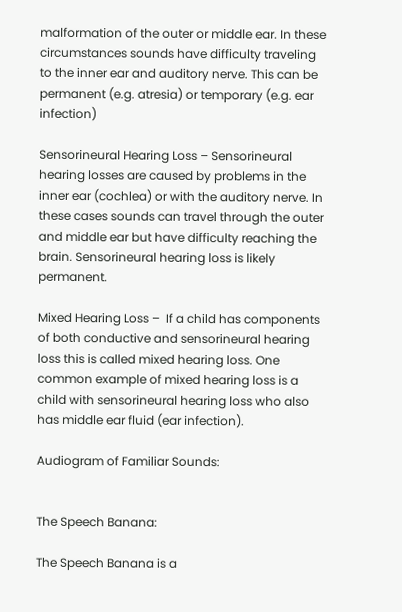malformation of the outer or middle ear. In these circumstances sounds have difficulty traveling to the inner ear and auditory nerve. This can be permanent (e.g. atresia) or temporary (e.g. ear infection)

Sensorineural Hearing Loss – Sensorineural hearing losses are caused by problems in the inner ear (cochlea) or with the auditory nerve. In these cases sounds can travel through the outer and middle ear but have difficulty reaching the brain. Sensorineural hearing loss is likely permanent.

Mixed Hearing Loss –  If a child has components of both conductive and sensorineural hearing loss this is called mixed hearing loss. One common example of mixed hearing loss is a child with sensorineural hearing loss who also has middle ear fluid (ear infection).

Audiogram of Familiar Sounds:


The Speech Banana:

The Speech Banana is a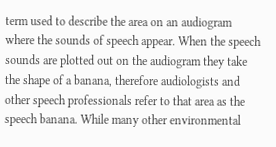term used to describe the area on an audiogram where the sounds of speech appear. When the speech sounds are plotted out on the audiogram they take the shape of a banana, therefore audiologists and other speech professionals refer to that area as the speech banana. While many other environmental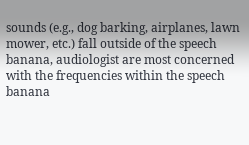sounds (e.g., dog barking, airplanes, lawn mower, etc.) fall outside of the speech banana, audiologist are most concerned with the frequencies within the speech banana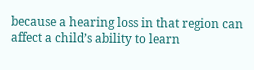because a hearing loss in that region can affect a child’s ability to learn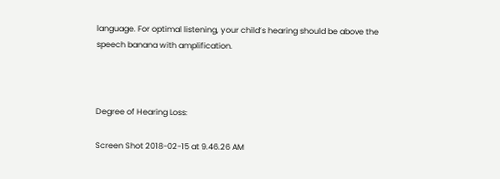language. For optimal listening, your child’s hearing should be above the speech banana with amplification.



Degree of Hearing Loss:

Screen Shot 2018-02-15 at 9.46.26 AM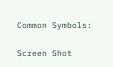Common Symbols:

Screen Shot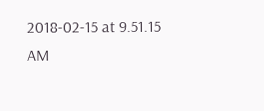2018-02-15 at 9.51.15 AM